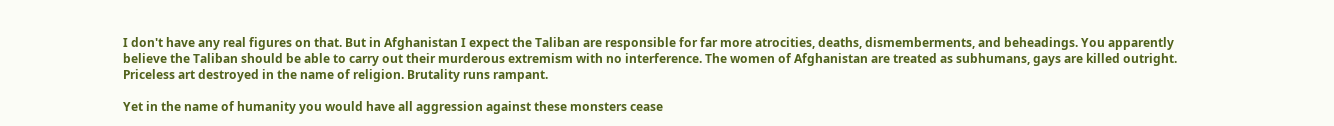I don't have any real figures on that. But in Afghanistan I expect the Taliban are responsible for far more atrocities, deaths, dismemberments, and beheadings. You apparently believe the Taliban should be able to carry out their murderous extremism with no interference. The women of Afghanistan are treated as subhumans, gays are killed outright. Priceless art destroyed in the name of religion. Brutality runs rampant.

Yet in the name of humanity you would have all aggression against these monsters cease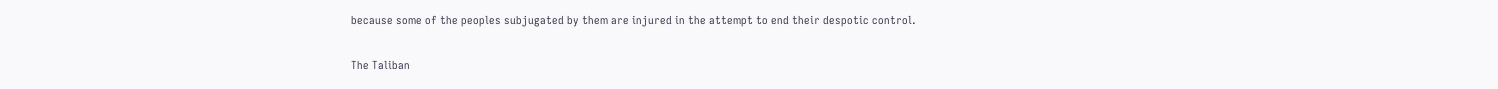because some of the peoples subjugated by them are injured in the attempt to end their despotic control.

The Taliban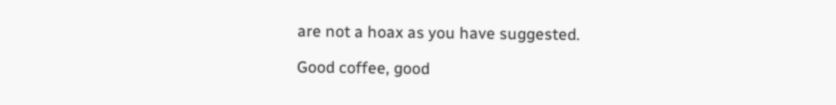are not a hoax as you have suggested.

Good coffee, good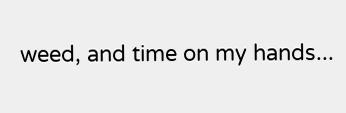weed, and time on my hands...